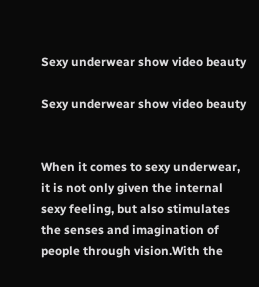Sexy underwear show video beauty

Sexy underwear show video beauty


When it comes to sexy underwear, it is not only given the internal sexy feeling, but also stimulates the senses and imagination of people through vision.With the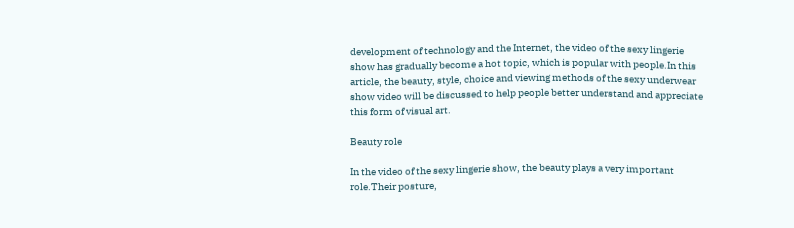development of technology and the Internet, the video of the sexy lingerie show has gradually become a hot topic, which is popular with people.In this article, the beauty, style, choice and viewing methods of the sexy underwear show video will be discussed to help people better understand and appreciate this form of visual art.

Beauty role

In the video of the sexy lingerie show, the beauty plays a very important role.Their posture,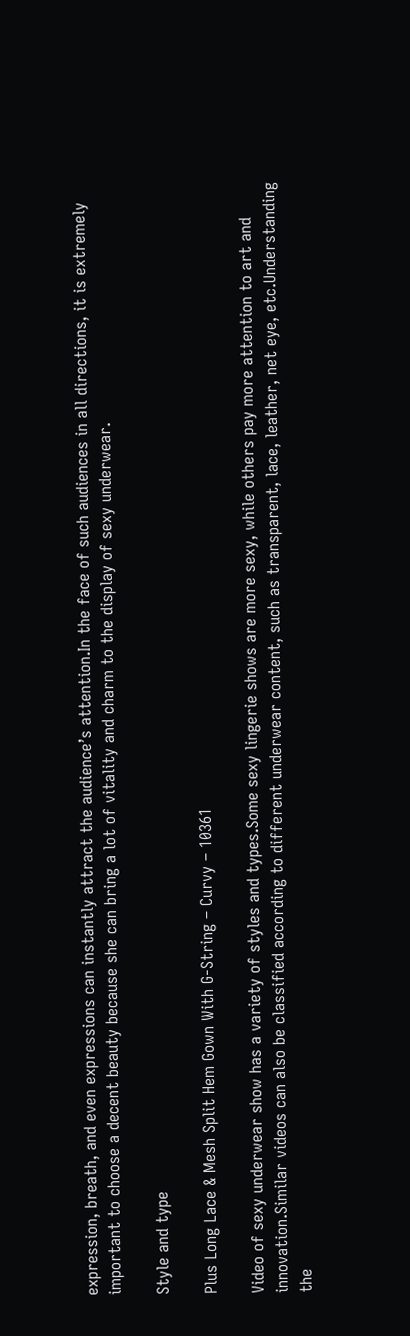expression, breath, and even expressions can instantly attract the audience’s attention.In the face of such audiences in all directions, it is extremely important to choose a decent beauty because she can bring a lot of vitality and charm to the display of sexy underwear.

Style and type

Plus Long Lace & Mesh Split Hem Gown With G-String – Curvy – 10361

Video of sexy underwear show has a variety of styles and types.Some sexy lingerie shows are more sexy, while others pay more attention to art and innovation.Similar videos can also be classified according to different underwear content, such as transparent, lace, leather, net eye, etc.Understanding the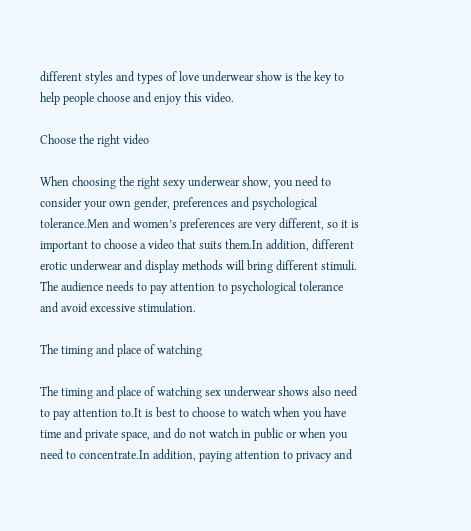different styles and types of love underwear show is the key to help people choose and enjoy this video.

Choose the right video

When choosing the right sexy underwear show, you need to consider your own gender, preferences and psychological tolerance.Men and women’s preferences are very different, so it is important to choose a video that suits them.In addition, different erotic underwear and display methods will bring different stimuli. The audience needs to pay attention to psychological tolerance and avoid excessive stimulation.

The timing and place of watching

The timing and place of watching sex underwear shows also need to pay attention to.It is best to choose to watch when you have time and private space, and do not watch in public or when you need to concentrate.In addition, paying attention to privacy and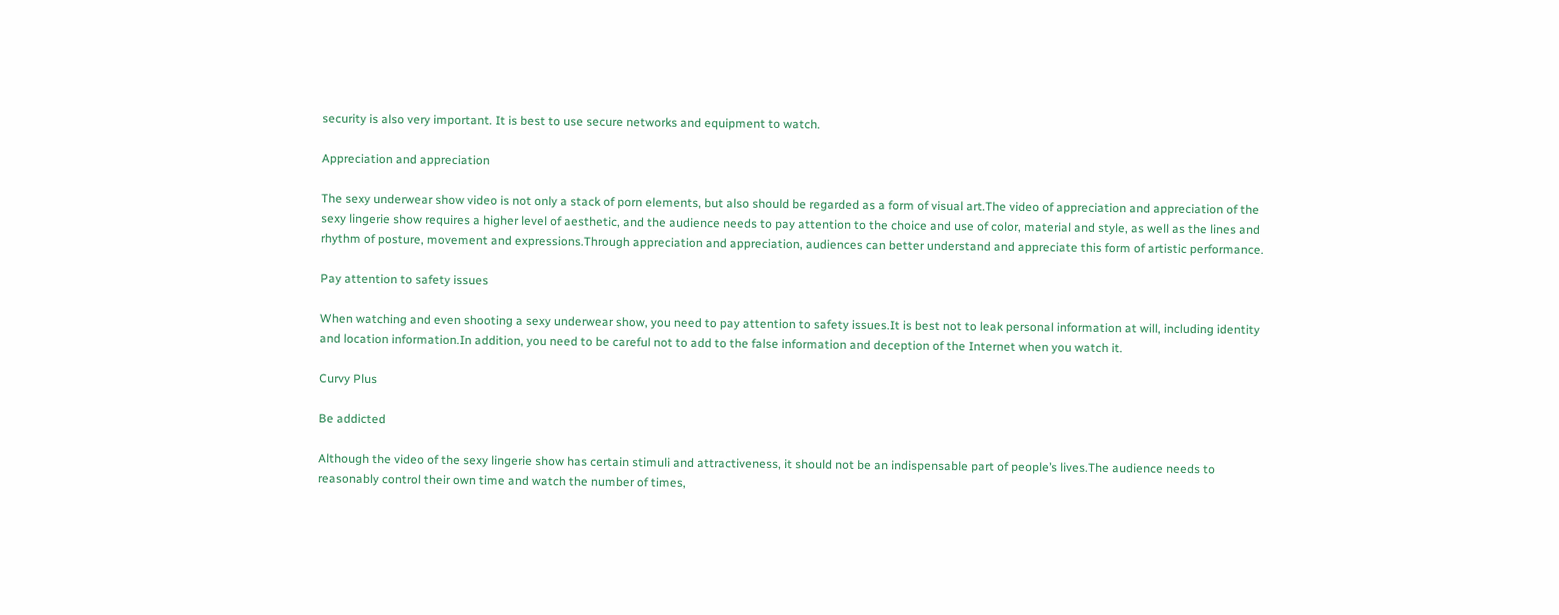security is also very important. It is best to use secure networks and equipment to watch.

Appreciation and appreciation

The sexy underwear show video is not only a stack of porn elements, but also should be regarded as a form of visual art.The video of appreciation and appreciation of the sexy lingerie show requires a higher level of aesthetic, and the audience needs to pay attention to the choice and use of color, material and style, as well as the lines and rhythm of posture, movement and expressions.Through appreciation and appreciation, audiences can better understand and appreciate this form of artistic performance.

Pay attention to safety issues

When watching and even shooting a sexy underwear show, you need to pay attention to safety issues.It is best not to leak personal information at will, including identity and location information.In addition, you need to be careful not to add to the false information and deception of the Internet when you watch it.

Curvy Plus

Be addicted

Although the video of the sexy lingerie show has certain stimuli and attractiveness, it should not be an indispensable part of people’s lives.The audience needs to reasonably control their own time and watch the number of times,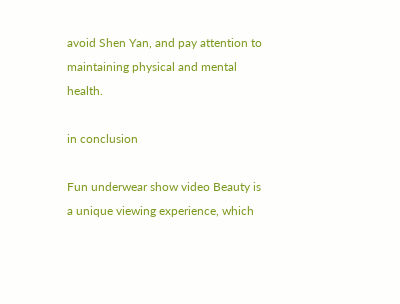avoid Shen Yan, and pay attention to maintaining physical and mental health.

in conclusion

Fun underwear show video Beauty is a unique viewing experience, which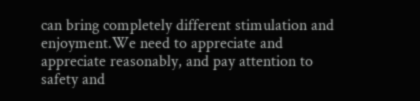can bring completely different stimulation and enjoyment.We need to appreciate and appreciate reasonably, and pay attention to safety and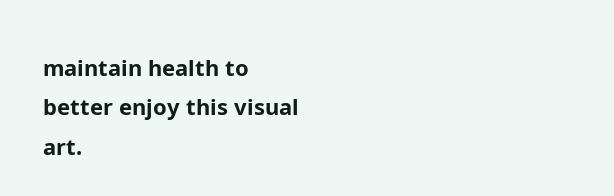maintain health to better enjoy this visual art.